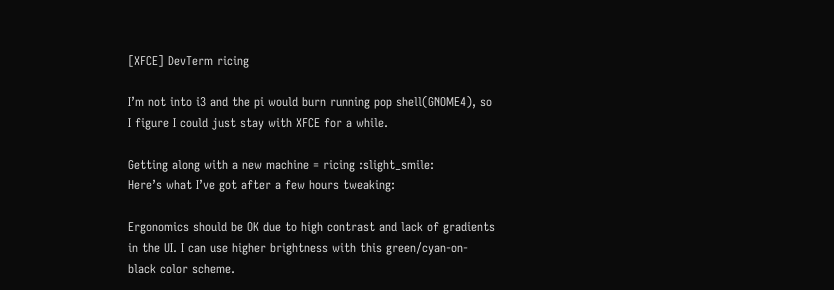[XFCE] DevTerm ricing

I’m not into i3 and the pi would burn running pop shell(GNOME4), so I figure I could just stay with XFCE for a while.

Getting along with a new machine = ricing :slight_smile:
Here’s what I’ve got after a few hours tweaking:

Ergonomics should be OK due to high contrast and lack of gradients in the UI. I can use higher brightness with this green/cyan-on-black color scheme.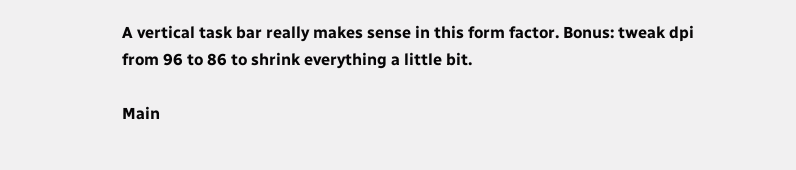A vertical task bar really makes sense in this form factor. Bonus: tweak dpi from 96 to 86 to shrink everything a little bit.

Main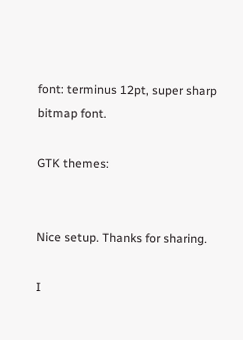font: terminus 12pt, super sharp bitmap font.

GTK themes:


Nice setup. Thanks for sharing.

I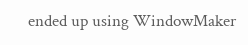ended up using WindowMaker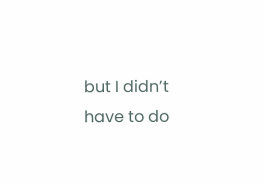but I didn’t have to do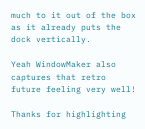much to it out of the box as it already puts the dock vertically.

Yeah WindowMaker also captures that retro future feeling very well!

Thanks for highlighting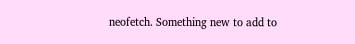neofetch. Something new to add to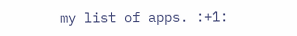my list of apps. :+1: